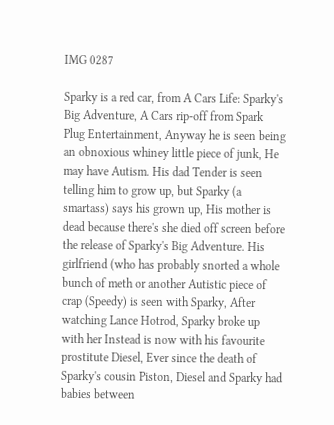IMG 0287

Sparky is a red car, from A Cars Life: Sparky's Big Adventure, A Cars rip-off from Spark Plug Entertainment, Anyway he is seen being an obnoxious whiney little piece of junk, He may have Autism. His dad Tender is seen telling him to grow up, but Sparky (a smartass) says his grown up, His mother is dead because there's she died off screen before the release of Sparky's Big Adventure. His girlfriend (who has probably snorted a whole bunch of meth or another Autistic piece of crap (Speedy) is seen with Sparky, After watching Lance Hotrod, Sparky broke up with her Instead is now with his favourite prostitute Diesel, Ever since the death of Sparky's cousin Piston, Diesel and Sparky had babies between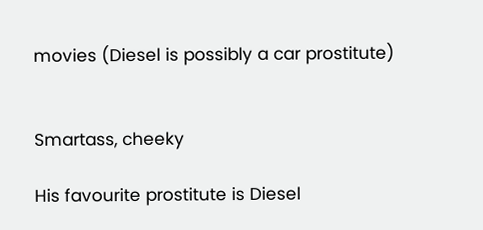movies (Diesel is possibly a car prostitute)


Smartass, cheeky

His favourite prostitute is Diesel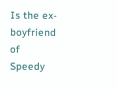Is the ex-boyfriend of Speedy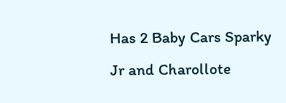Has 2 Baby Cars Sparky Jr and Charollote